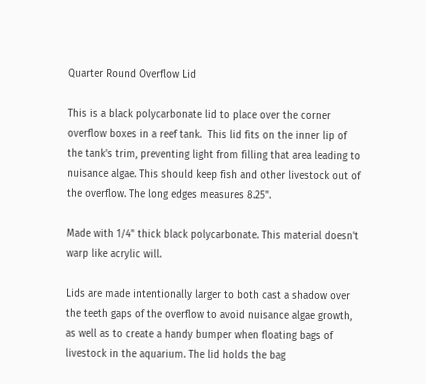Quarter Round Overflow Lid

This is a black polycarbonate lid to place over the corner overflow boxes in a reef tank.  This lid fits on the inner lip of the tank's trim, preventing light from filling that area leading to nuisance algae. This should keep fish and other livestock out of the overflow. The long edges measures 8.25".

Made with 1/4" thick black polycarbonate. This material doesn't warp like acrylic will.

Lids are made intentionally larger to both cast a shadow over the teeth gaps of the overflow to avoid nuisance algae growth, as well as to create a handy bumper when floating bags of livestock in the aquarium. The lid holds the bag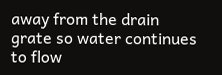away from the drain grate so water continues to flow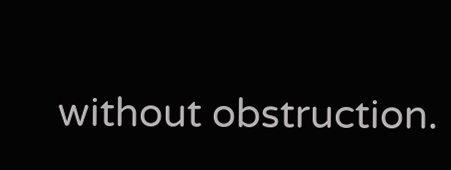without obstruction.